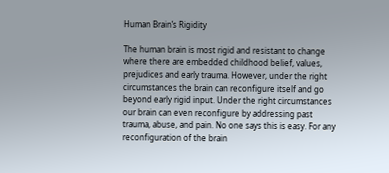Human Brain’s Rigidity

The human brain is most rigid and resistant to change where there are embedded childhood belief, values, prejudices and early trauma. However, under the right circumstances the brain can reconfigure itself and go beyond early rigid input. Under the right circumstances our brain can even reconfigure by addressing past trauma, abuse, and pain. No one says this is easy. For any reconfiguration of the brain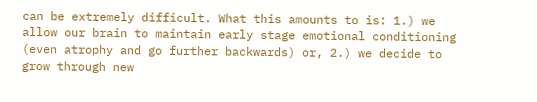can be extremely difficult. What this amounts to is: 1.) we allow our brain to maintain early stage emotional conditioning (even atrophy and go further backwards) or, 2.) we decide to grow through new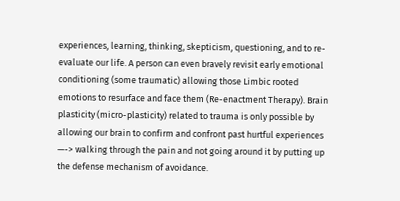experiences, learning, thinking, skepticism, questioning, and to re-evaluate our life. A person can even bravely revisit early emotional conditioning (some traumatic) allowing those Limbic rooted emotions to resurface and face them (Re-enactment Therapy). Brain plasticity (micro-plasticity) related to trauma is only possible by allowing our brain to confirm and confront past hurtful experiences  —-> walking through the pain and not going around it by putting up the defense mechanism of avoidance.